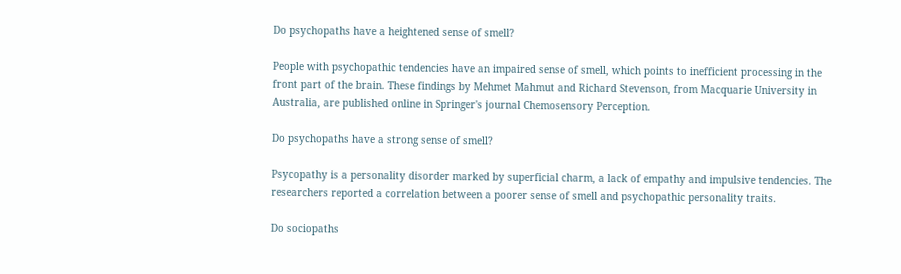Do psychopaths have a heightened sense of smell?

People with psychopathic tendencies have an impaired sense of smell, which points to inefficient processing in the front part of the brain. These findings by Mehmet Mahmut and Richard Stevenson, from Macquarie University in Australia, are published online in Springer's journal Chemosensory Perception.

Do psychopaths have a strong sense of smell?

Psycopathy is a personality disorder marked by superficial charm, a lack of empathy and impulsive tendencies. The researchers reported a correlation between a poorer sense of smell and psychopathic personality traits.

Do sociopaths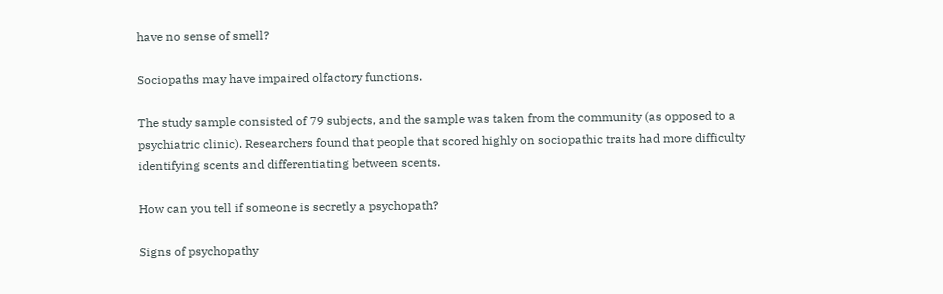have no sense of smell?

Sociopaths may have impaired olfactory functions.

The study sample consisted of 79 subjects, and the sample was taken from the community (as opposed to a psychiatric clinic). Researchers found that people that scored highly on sociopathic traits had more difficulty identifying scents and differentiating between scents.

How can you tell if someone is secretly a psychopath?

Signs of psychopathy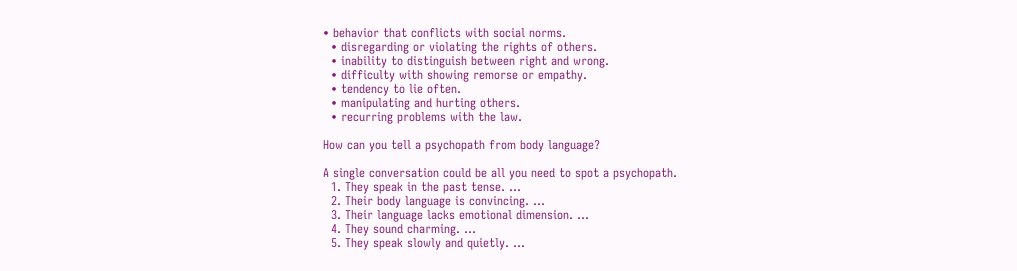• behavior that conflicts with social norms.
  • disregarding or violating the rights of others.
  • inability to distinguish between right and wrong.
  • difficulty with showing remorse or empathy.
  • tendency to lie often.
  • manipulating and hurting others.
  • recurring problems with the law.

How can you tell a psychopath from body language?

A single conversation could be all you need to spot a psychopath.
  1. They speak in the past tense. ...
  2. Their body language is convincing. ...
  3. Their language lacks emotional dimension. ...
  4. They sound charming. ...
  5. They speak slowly and quietly. ...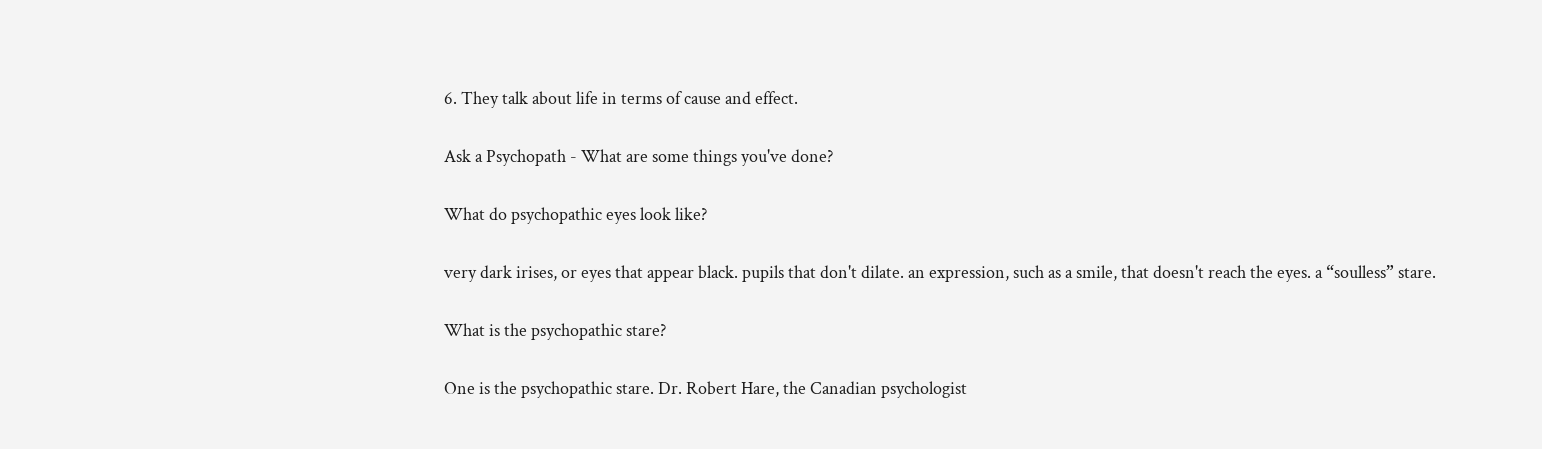6. They talk about life in terms of cause and effect.

Ask a Psychopath - What are some things you've done?

What do psychopathic eyes look like?

very dark irises, or eyes that appear black. pupils that don't dilate. an expression, such as a smile, that doesn't reach the eyes. a “soulless” stare.

What is the psychopathic stare?

One is the psychopathic stare. Dr. Robert Hare, the Canadian psychologist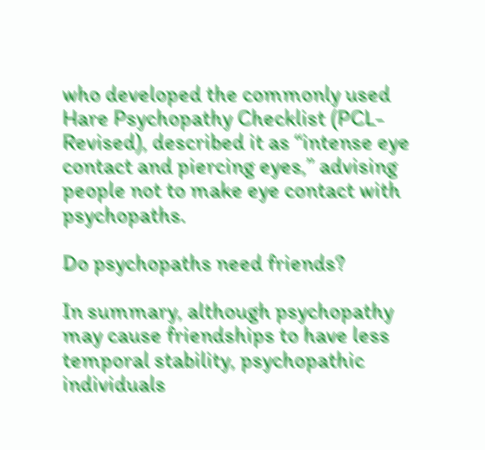who developed the commonly used Hare Psychopathy Checklist (PCL-Revised), described it as “intense eye contact and piercing eyes,” advising people not to make eye contact with psychopaths.

Do psychopaths need friends?

In summary, although psychopathy may cause friendships to have less temporal stability, psychopathic individuals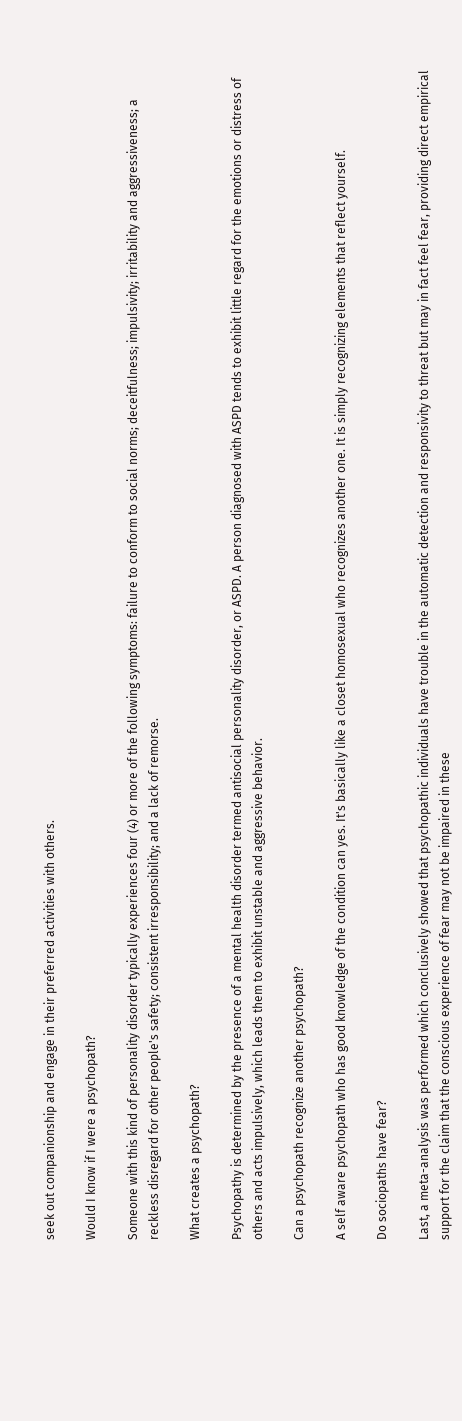seek out companionship and engage in their preferred activities with others.

Would I know if I were a psychopath?

Someone with this kind of personality disorder typically experiences four (4) or more of the following symptoms: failure to conform to social norms; deceitfulness; impulsivity; irritability and aggressiveness; a reckless disregard for other people's safety; consistent irresponsibility; and a lack of remorse.

What creates a psychopath?

Psychopathy is determined by the presence of a mental health disorder termed antisocial personality disorder, or ASPD. A person diagnosed with ASPD tends to exhibit little regard for the emotions or distress of others and acts impulsively, which leads them to exhibit unstable and aggressive behavior.

Can a psychopath recognize another psychopath?

A self aware psychopath who has good knowledge of the condition can yes. It's basically like a closet homosexual who recognizes another one. It is simply recognizing elements that reflect yourself.

Do sociopaths have fear?

Last, a meta-analysis was performed which conclusively showed that psychopathic individuals have trouble in the automatic detection and responsivity to threat but may in fact feel fear, providing direct empirical support for the claim that the conscious experience of fear may not be impaired in these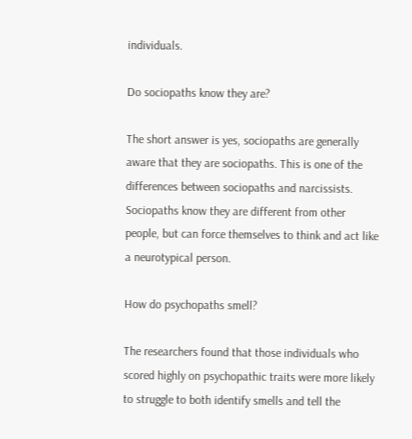individuals.

Do sociopaths know they are?

The short answer is yes, sociopaths are generally aware that they are sociopaths. This is one of the differences between sociopaths and narcissists. Sociopaths know they are different from other people, but can force themselves to think and act like a neurotypical person.

How do psychopaths smell?

The researchers found that those individuals who scored highly on psychopathic traits were more likely to struggle to both identify smells and tell the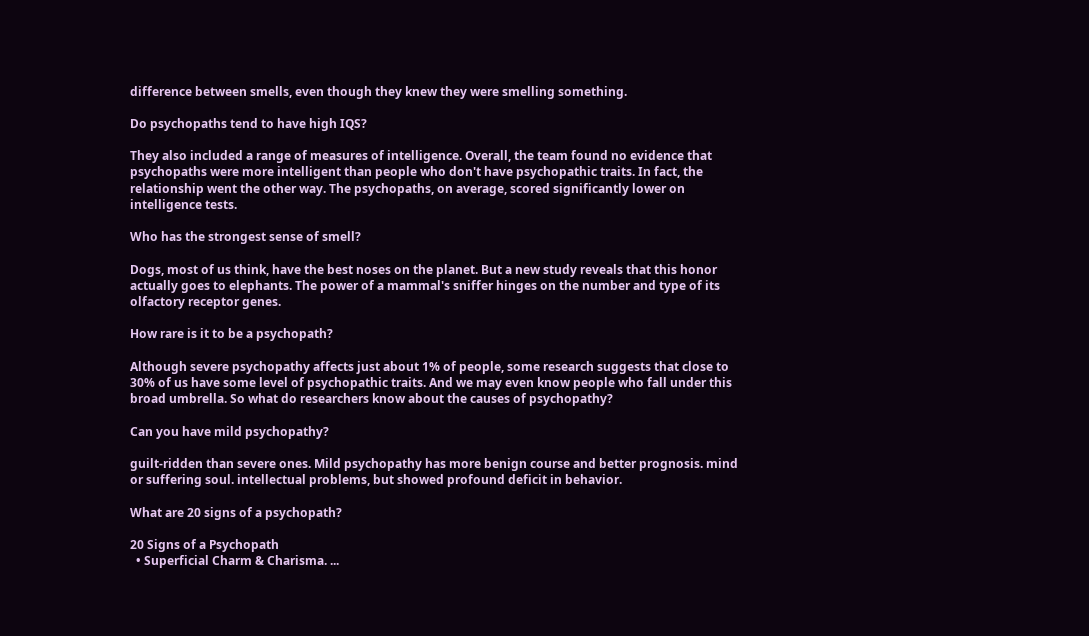difference between smells, even though they knew they were smelling something.

Do psychopaths tend to have high IQS?

They also included a range of measures of intelligence. Overall, the team found no evidence that psychopaths were more intelligent than people who don't have psychopathic traits. In fact, the relationship went the other way. The psychopaths, on average, scored significantly lower on intelligence tests.

Who has the strongest sense of smell?

Dogs, most of us think, have the best noses on the planet. But a new study reveals that this honor actually goes to elephants. The power of a mammal's sniffer hinges on the number and type of its olfactory receptor genes.

How rare is it to be a psychopath?

Although severe psychopathy affects just about 1% of people, some research suggests that close to 30% of us have some level of psychopathic traits. And we may even know people who fall under this broad umbrella. So what do researchers know about the causes of psychopathy?

Can you have mild psychopathy?

guilt-ridden than severe ones. Mild psychopathy has more benign course and better prognosis. mind or suffering soul. intellectual problems, but showed profound deficit in behavior.

What are 20 signs of a psychopath?

20 Signs of a Psychopath
  • Superficial Charm & Charisma. ...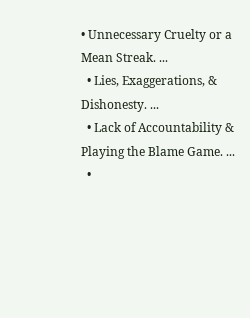• Unnecessary Cruelty or a Mean Streak. ...
  • Lies, Exaggerations, & Dishonesty. ...
  • Lack of Accountability & Playing the Blame Game. ...
  •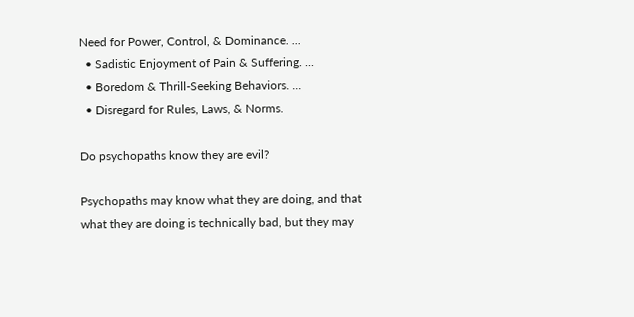Need for Power, Control, & Dominance. ...
  • Sadistic Enjoyment of Pain & Suffering. ...
  • Boredom & Thrill-Seeking Behaviors. ...
  • Disregard for Rules, Laws, & Norms.

Do psychopaths know they are evil?

Psychopaths may know what they are doing, and that what they are doing is technically bad, but they may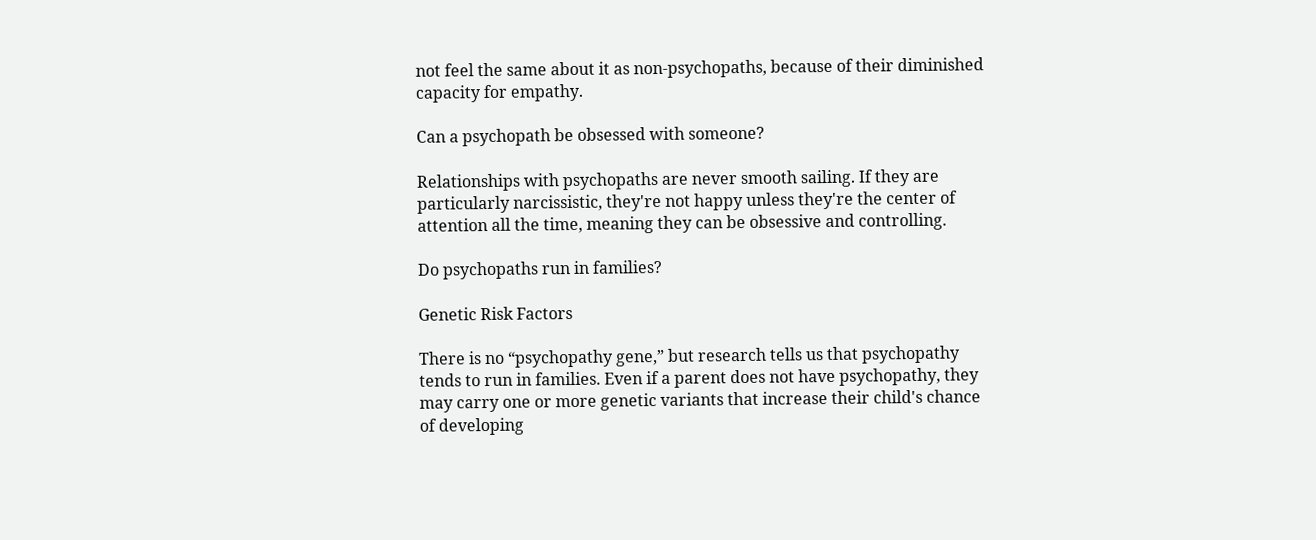not feel the same about it as non-psychopaths, because of their diminished capacity for empathy.

Can a psychopath be obsessed with someone?

Relationships with psychopaths are never smooth sailing. If they are particularly narcissistic, they're not happy unless they're the center of attention all the time, meaning they can be obsessive and controlling.

Do psychopaths run in families?

Genetic Risk Factors

There is no “psychopathy gene,” but research tells us that psychopathy tends to run in families. Even if a parent does not have psychopathy, they may carry one or more genetic variants that increase their child's chance of developing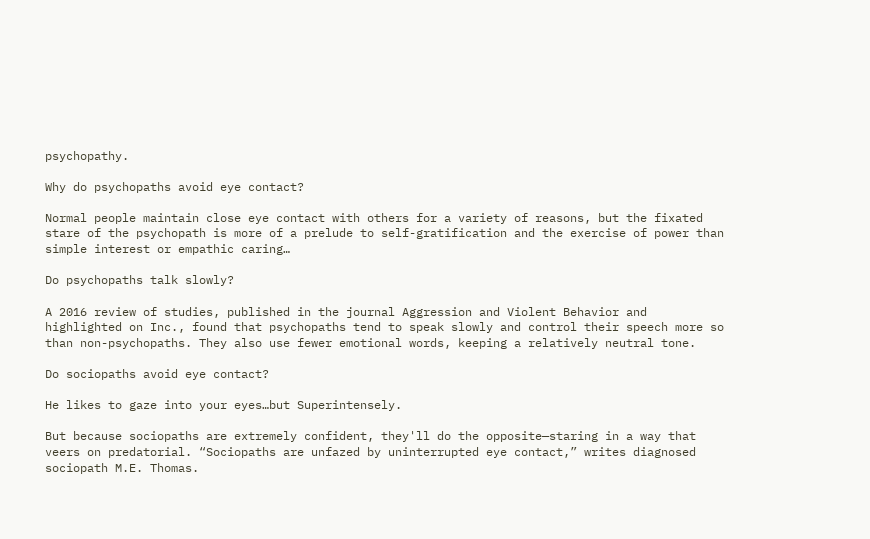psychopathy.

Why do psychopaths avoid eye contact?

Normal people maintain close eye contact with others for a variety of reasons, but the fixated stare of the psychopath is more of a prelude to self-gratification and the exercise of power than simple interest or empathic caring…

Do psychopaths talk slowly?

A 2016 review of studies, published in the journal Aggression and Violent Behavior and highlighted on Inc., found that psychopaths tend to speak slowly and control their speech more so than non-psychopaths. They also use fewer emotional words, keeping a relatively neutral tone.

Do sociopaths avoid eye contact?

He likes to gaze into your eyes…but Superintensely.

But because sociopaths are extremely confident, they'll do the opposite—staring in a way that veers on predatorial. “Sociopaths are unfazed by uninterrupted eye contact,” writes diagnosed sociopath M.E. Thomas.